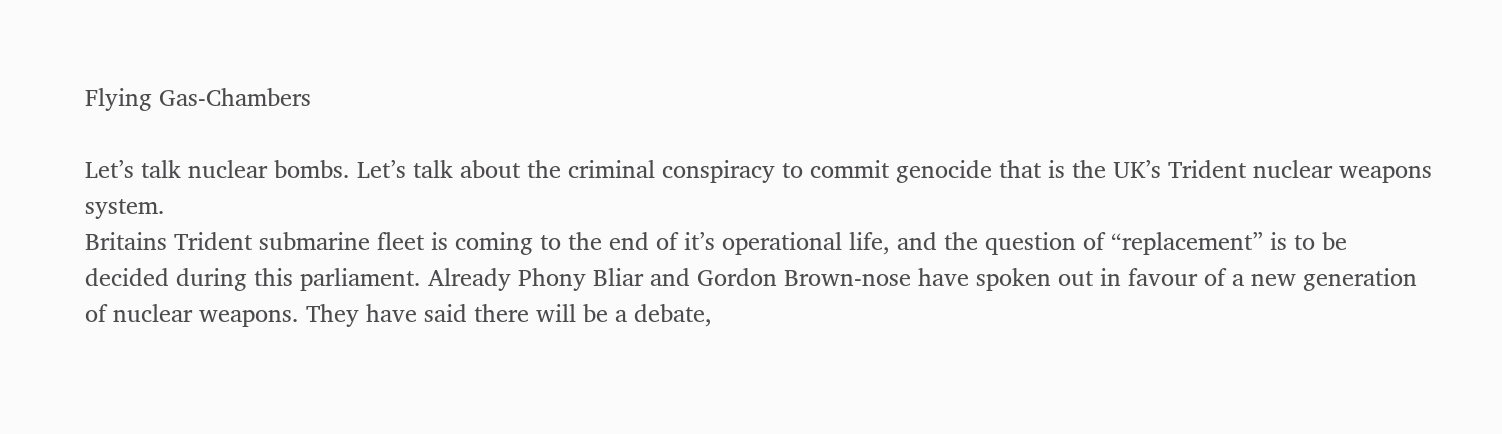Flying Gas-Chambers

Let’s talk nuclear bombs. Let’s talk about the criminal conspiracy to commit genocide that is the UK’s Trident nuclear weapons system.
Britains Trident submarine fleet is coming to the end of it’s operational life, and the question of “replacement” is to be decided during this parliament. Already Phony Bliar and Gordon Brown-nose have spoken out in favour of a new generation of nuclear weapons. They have said there will be a debate,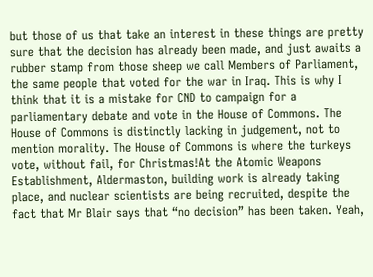but those of us that take an interest in these things are pretty sure that the decision has already been made, and just awaits a rubber stamp from those sheep we call Members of Parliament, the same people that voted for the war in Iraq. This is why I think that it is a mistake for CND to campaign for a parliamentary debate and vote in the House of Commons. The House of Commons is distinctly lacking in judgement, not to mention morality. The House of Commons is where the turkeys vote, without fail, for Christmas!At the Atomic Weapons Establishment, Aldermaston, building work is already taking place, and nuclear scientists are being recruited, despite the fact that Mr Blair says that “no decision” has been taken. Yeah,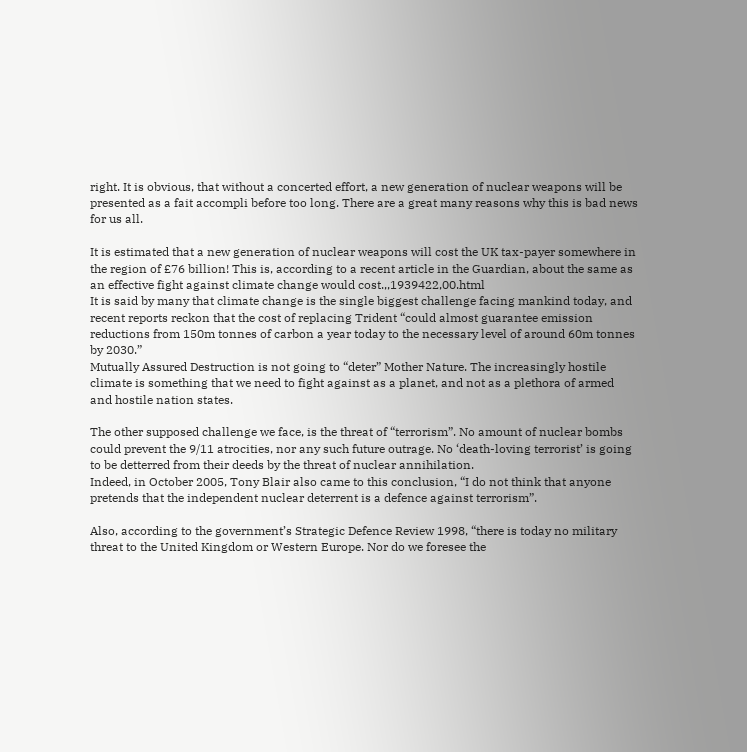right. It is obvious, that without a concerted effort, a new generation of nuclear weapons will be presented as a fait accompli before too long. There are a great many reasons why this is bad news for us all.

It is estimated that a new generation of nuclear weapons will cost the UK tax-payer somewhere in the region of £76 billion! This is, according to a recent article in the Guardian, about the same as an effective fight against climate change would cost.,,1939422,00.html
It is said by many that climate change is the single biggest challenge facing mankind today, and recent reports reckon that the cost of replacing Trident “could almost guarantee emission reductions from 150m tonnes of carbon a year today to the necessary level of around 60m tonnes by 2030.”
Mutually Assured Destruction is not going to “deter” Mother Nature. The increasingly hostile climate is something that we need to fight against as a planet, and not as a plethora of armed and hostile nation states.

The other supposed challenge we face, is the threat of “terrorism”. No amount of nuclear bombs could prevent the 9/11 atrocities, nor any such future outrage. No ‘death-loving terrorist’ is going to be detterred from their deeds by the threat of nuclear annihilation.
Indeed, in October 2005, Tony Blair also came to this conclusion, “I do not think that anyone pretends that the independent nuclear deterrent is a defence against terrorism”.

Also, according to the government’s Strategic Defence Review 1998, “there is today no military threat to the United Kingdom or Western Europe. Nor do we foresee the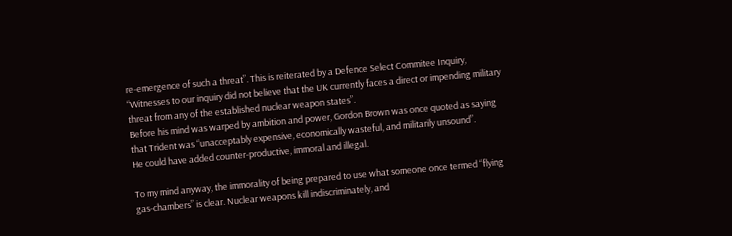re-emergence of such a threat”. This is reiterated by a Defence Select Commitee Inquiry, “Witnesses to our inquiry did not believe that the UK currently faces a direct or impending military threat from any of the established nuclear weapon states”.
Before his mind was warped by ambition and power, Gordon Brown was once quoted as saying that Trident was “unacceptably expensive, economically wasteful, and militarily unsound”.
He could have added counter-productive, immoral and illegal.

To my mind anyway, the immorality of being prepared to use what someone once termed “flying gas-chambers” is clear. Nuclear weapons kill indiscriminately, and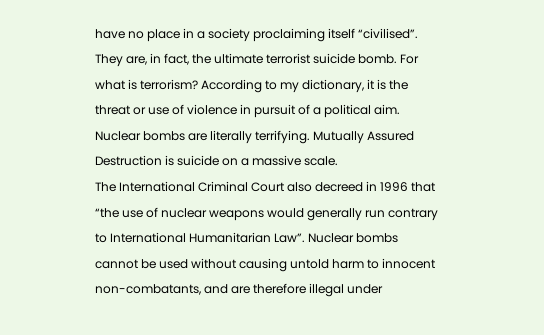have no place in a society proclaiming itself “civilised”. They are, in fact, the ultimate terrorist suicide bomb. For what is terrorism? According to my dictionary, it is the threat or use of violence in pursuit of a political aim. Nuclear bombs are literally terrifying. Mutually Assured Destruction is suicide on a massive scale.
The International Criminal Court also decreed in 1996 that “the use of nuclear weapons would generally run contrary to International Humanitarian Law”. Nuclear bombs cannot be used without causing untold harm to innocent non-combatants, and are therefore illegal under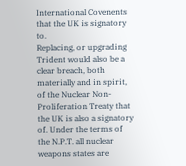International Covenents that the UK is signatory to.
Replacing, or upgrading Trident would also be a clear breach, both materially and in spirit, of the Nuclear Non-Proliferation Treaty that the UK is also a signatory of. Under the terms of the N.P.T. all nuclear weapons states are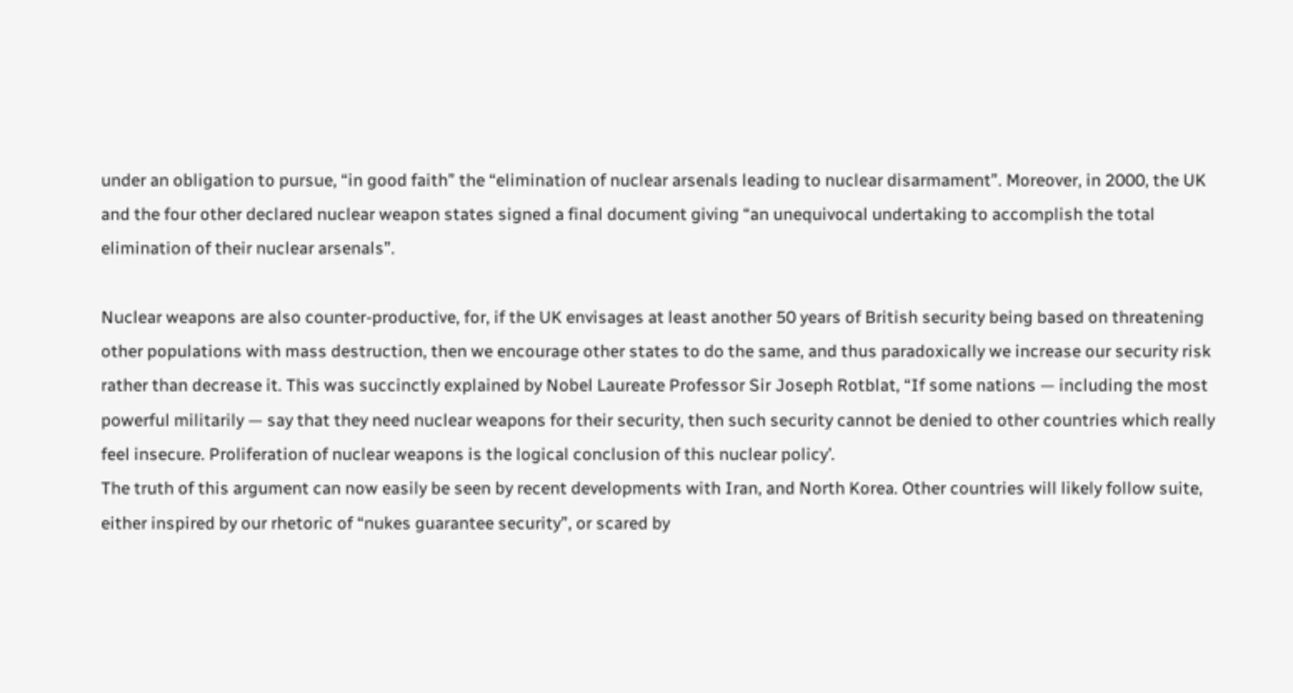under an obligation to pursue, “in good faith” the “elimination of nuclear arsenals leading to nuclear disarmament”. Moreover, in 2000, the UK and the four other declared nuclear weapon states signed a final document giving “an unequivocal undertaking to accomplish the total elimination of their nuclear arsenals”.

Nuclear weapons are also counter-productive, for, if the UK envisages at least another 50 years of British security being based on threatening other populations with mass destruction, then we encourage other states to do the same, and thus paradoxically we increase our security risk rather than decrease it. This was succinctly explained by Nobel Laureate Professor Sir Joseph Rotblat, “If some nations — including the most powerful militarily — say that they need nuclear weapons for their security, then such security cannot be denied to other countries which really feel insecure. Proliferation of nuclear weapons is the logical conclusion of this nuclear policy’.
The truth of this argument can now easily be seen by recent developments with Iran, and North Korea. Other countries will likely follow suite, either inspired by our rhetoric of “nukes guarantee security”, or scared by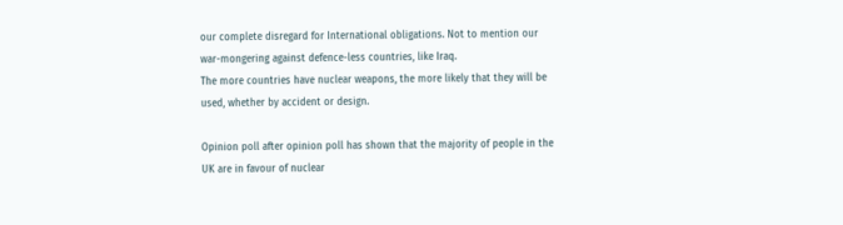our complete disregard for International obligations. Not to mention our war-mongering against defence-less countries, like Iraq.
The more countries have nuclear weapons, the more likely that they will be used, whether by accident or design.

Opinion poll after opinion poll has shown that the majority of people in the UK are in favour of nuclear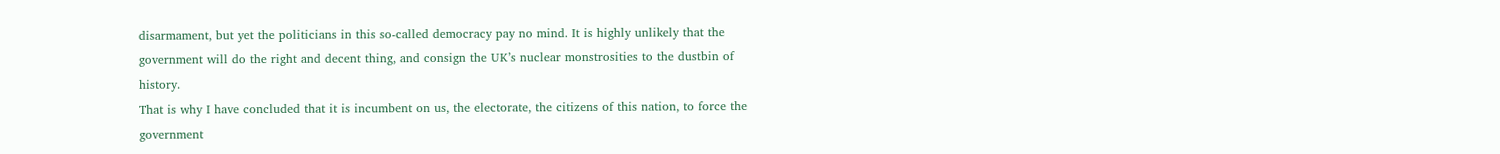disarmament, but yet the politicians in this so-called democracy pay no mind. It is highly unlikely that the government will do the right and decent thing, and consign the UK’s nuclear monstrosities to the dustbin of history.
That is why I have concluded that it is incumbent on us, the electorate, the citizens of this nation, to force the government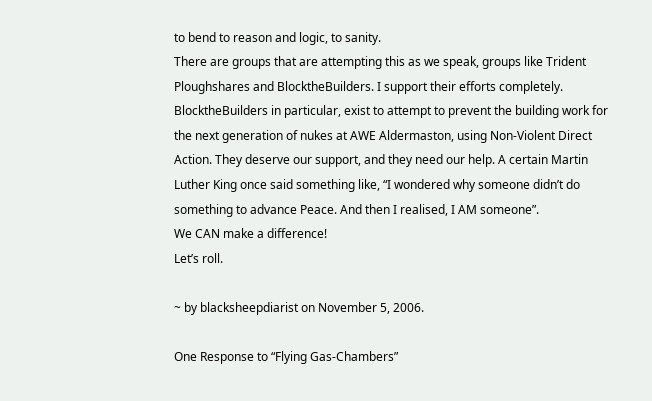to bend to reason and logic, to sanity.
There are groups that are attempting this as we speak, groups like Trident Ploughshares and BlocktheBuilders. I support their efforts completely. BlocktheBuilders in particular, exist to attempt to prevent the building work for the next generation of nukes at AWE Aldermaston, using Non-Violent Direct Action. They deserve our support, and they need our help. A certain Martin Luther King once said something like, “I wondered why someone didn’t do something to advance Peace. And then I realised, I AM someone”.
We CAN make a difference!
Let’s roll.

~ by blacksheepdiarist on November 5, 2006.

One Response to “Flying Gas-Chambers”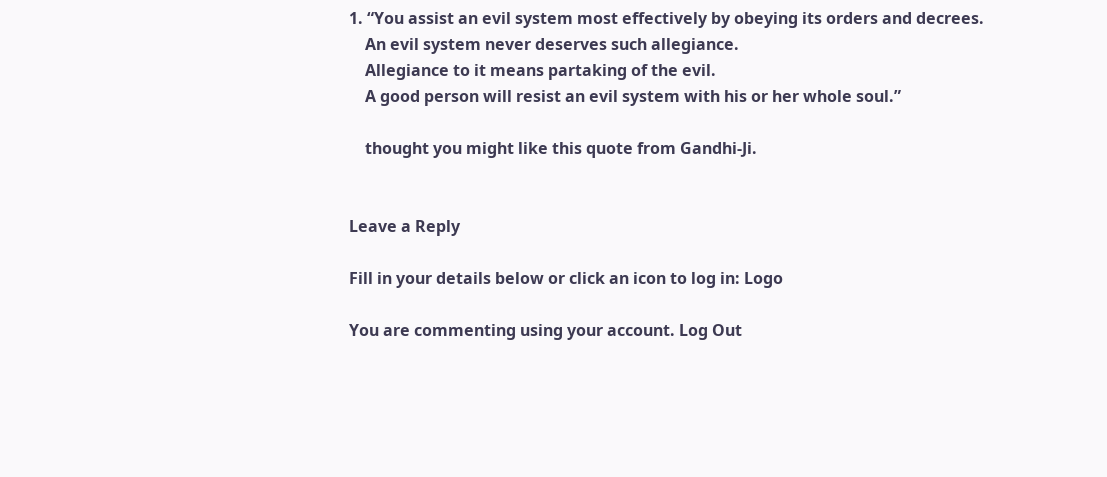1. “You assist an evil system most effectively by obeying its orders and decrees.
    An evil system never deserves such allegiance.
    Allegiance to it means partaking of the evil.
    A good person will resist an evil system with his or her whole soul.”

    thought you might like this quote from Gandhi-Ji.


Leave a Reply

Fill in your details below or click an icon to log in: Logo

You are commenting using your account. Log Out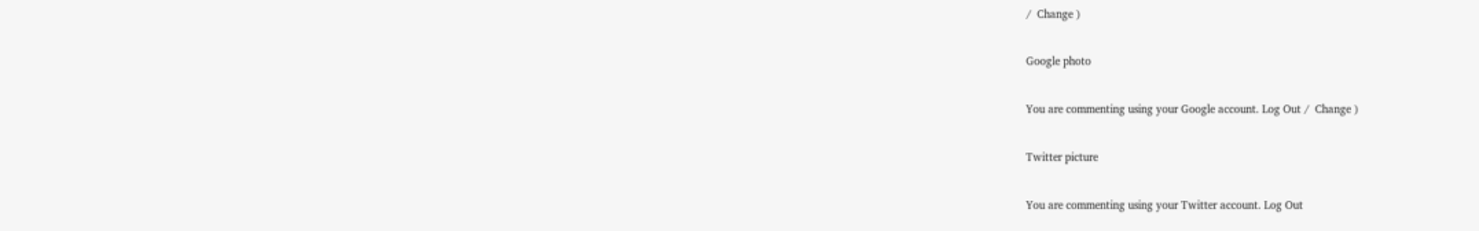/  Change )

Google photo

You are commenting using your Google account. Log Out /  Change )

Twitter picture

You are commenting using your Twitter account. Log Out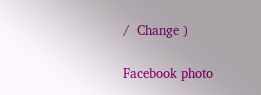/  Change )

Facebook photo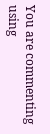You are commenting using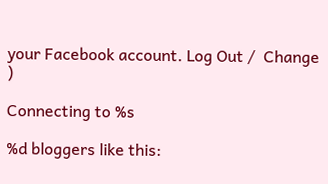your Facebook account. Log Out /  Change )

Connecting to %s

%d bloggers like this: